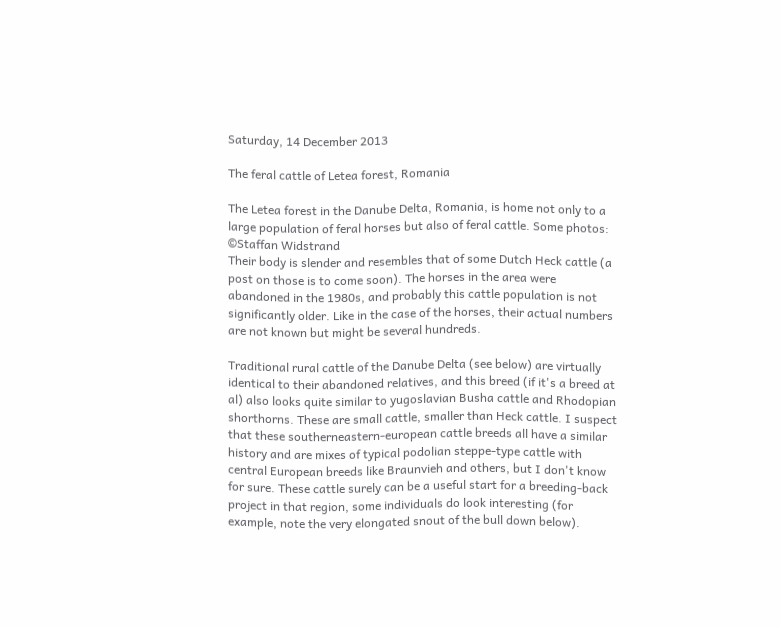Saturday, 14 December 2013

The feral cattle of Letea forest, Romania

The Letea forest in the Danube Delta, Romania, is home not only to a large population of feral horses but also of feral cattle. Some photos:
©Staffan Widstrand
Their body is slender and resembles that of some Dutch Heck cattle (a post on those is to come soon). The horses in the area were abandoned in the 1980s, and probably this cattle population is not significantly older. Like in the case of the horses, their actual numbers are not known but might be several hundreds.

Traditional rural cattle of the Danube Delta (see below) are virtually identical to their abandoned relatives, and this breed (if it's a breed at al) also looks quite similar to yugoslavian Busha cattle and Rhodopian shorthorns. These are small cattle, smaller than Heck cattle. I suspect that these southerneastern-european cattle breeds all have a similar history and are mixes of typical podolian steppe-type cattle with central European breeds like Braunvieh and others, but I don't know for sure. These cattle surely can be a useful start for a breeding-back project in that region, some individuals do look interesting (for example, note the very elongated snout of the bull down below).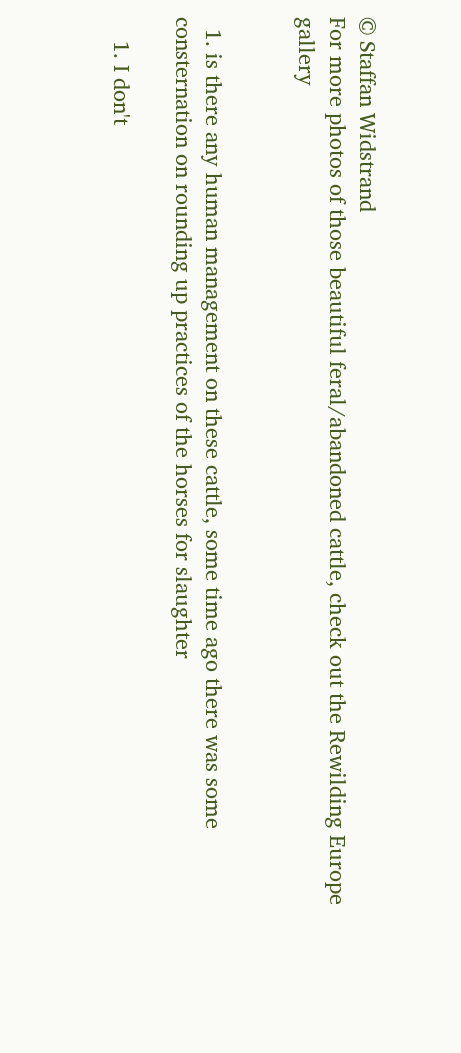© Staffan Widstrand
For more photos of those beautiful feral/abandoned cattle, check out the Rewilding Europe gallery


  1. is there any human management on these cattle, some time ago there was some consternation on rounding up practices of the horses for slaughter

    1. I don't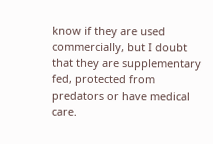know if they are used commercially, but I doubt that they are supplementary fed, protected from predators or have medical care.